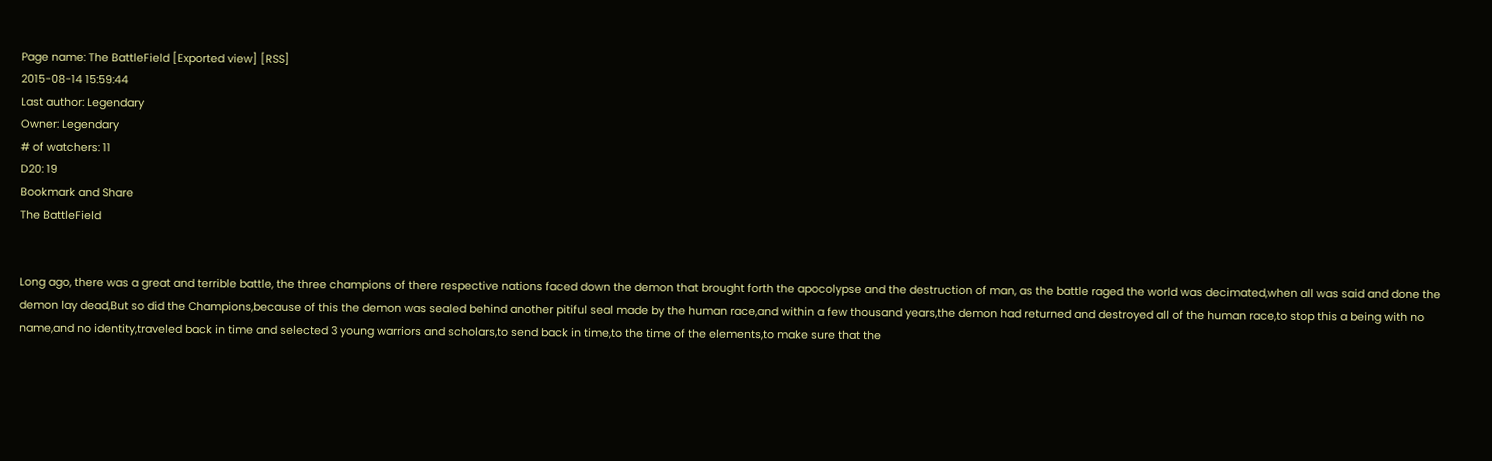Page name: The BattleField [Exported view] [RSS]
2015-08-14 15:59:44
Last author: Legendary
Owner: Legendary
# of watchers: 11
D20: 19
Bookmark and Share
The BattleField


Long ago, there was a great and terrible battle, the three champions of there respective nations faced down the demon that brought forth the apocolypse and the destruction of man, as the battle raged the world was decimated,when all was said and done the demon lay dead,But so did the Champions,because of this the demon was sealed behind another pitiful seal made by the human race,and within a few thousand years,the demon had returned and destroyed all of the human race,to stop this a being with no name,and no identity,traveled back in time and selected 3 young warriors and scholars,to send back in time,to the time of the elements,to make sure that the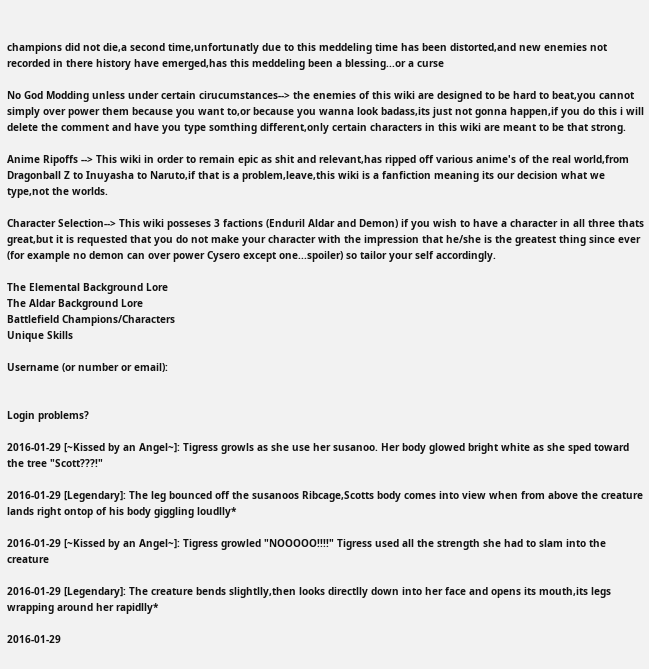champions did not die,a second time,unfortunatly due to this meddeling time has been distorted,and new enemies not recorded in there history have emerged,has this meddeling been a blessing...or a curse

No God Modding unless under certain cirucumstances--> the enemies of this wiki are designed to be hard to beat,you cannot simply over power them because you want to,or because you wanna look badass,its just not gonna happen,if you do this i will delete the comment and have you type somthing different,only certain characters in this wiki are meant to be that strong.

Anime Ripoffs --> This wiki in order to remain epic as shit and relevant,has ripped off various anime's of the real world,from Dragonball Z to Inuyasha to Naruto,if that is a problem,leave,this wiki is a fanfiction meaning its our decision what we type,not the worlds.

Character Selection--> This wiki posseses 3 factions (Enduril Aldar and Demon) if you wish to have a character in all three thats great,but it is requested that you do not make your character with the impression that he/she is the greatest thing since ever (for example no demon can over power Cysero except one...spoiler) so tailor your self accordingly.

The Elemental Background Lore
The Aldar Background Lore
Battlefield Champions/Characters
Unique Skills

Username (or number or email):


Login problems?

2016-01-29 [~Kissed by an Angel~]: Tigress growls as she use her susanoo. Her body glowed bright white as she sped toward the tree "Scott???!"

2016-01-29 [Legendary]: The leg bounced off the susanoos Ribcage,Scotts body comes into view when from above the creature lands right ontop of his body giggling loudlly*

2016-01-29 [~Kissed by an Angel~]: Tigress growled "NOOOOO!!!!" Tigress used all the strength she had to slam into the creature

2016-01-29 [Legendary]: The creature bends slightlly,then looks directlly down into her face and opens its mouth,its legs wrapping around her rapidlly*

2016-01-29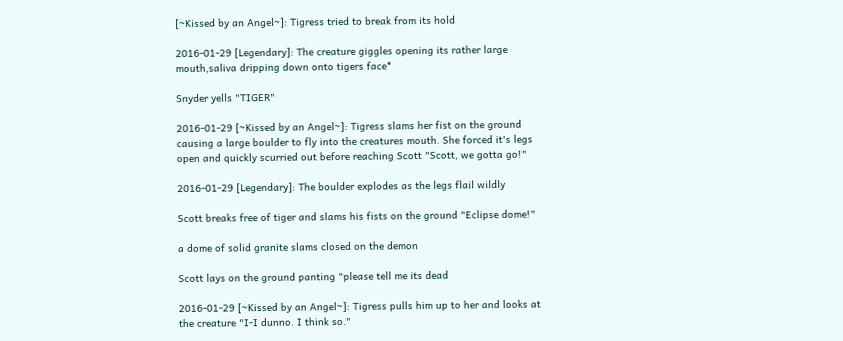[~Kissed by an Angel~]: Tigress tried to break from its hold

2016-01-29 [Legendary]: The creature giggles opening its rather large mouth,saliva dripping down onto tigers face*

Snyder yells "TIGER"

2016-01-29 [~Kissed by an Angel~]: Tigress slams her fist on the ground causing a large boulder to fly into the creatures mouth. She forced it's legs open and quickly scurried out before reaching Scott "Scott, we gotta go!"

2016-01-29 [Legendary]: The boulder explodes as the legs flail wildly

Scott breaks free of tiger and slams his fists on the ground "Eclipse dome!"

a dome of solid granite slams closed on the demon

Scott lays on the ground panting "please tell me its dead

2016-01-29 [~Kissed by an Angel~]: Tigress pulls him up to her and looks at the creature "I-I dunno. I think so."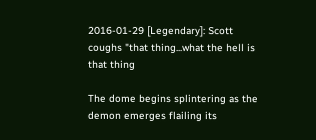2016-01-29 [Legendary]: Scott coughs "that thing...what the hell is that thing

The dome begins splintering as the demon emerges flailing its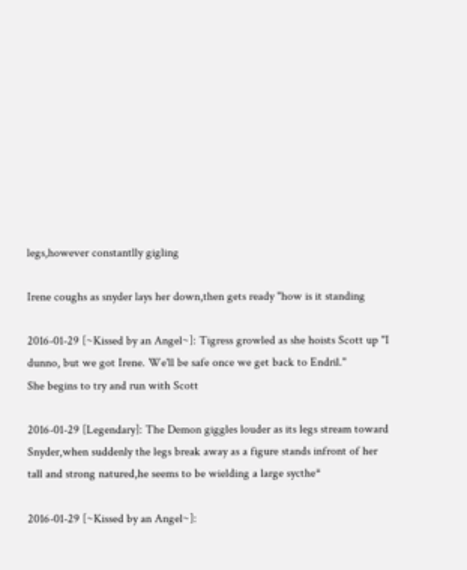legs,however constantlly gigling

Irene coughs as snyder lays her down,then gets ready "how is it standing

2016-01-29 [~Kissed by an Angel~]: Tigress growled as she hoists Scott up "I dunno, but we got Irene. We'll be safe once we get back to Endril."
She begins to try and run with Scott

2016-01-29 [Legendary]: The Demon giggles louder as its legs stream toward Snyder,when suddenly the legs break away as a figure stands infront of her tall and strong natured,he seems to be wielding a large sycthe*

2016-01-29 [~Kissed by an Angel~]: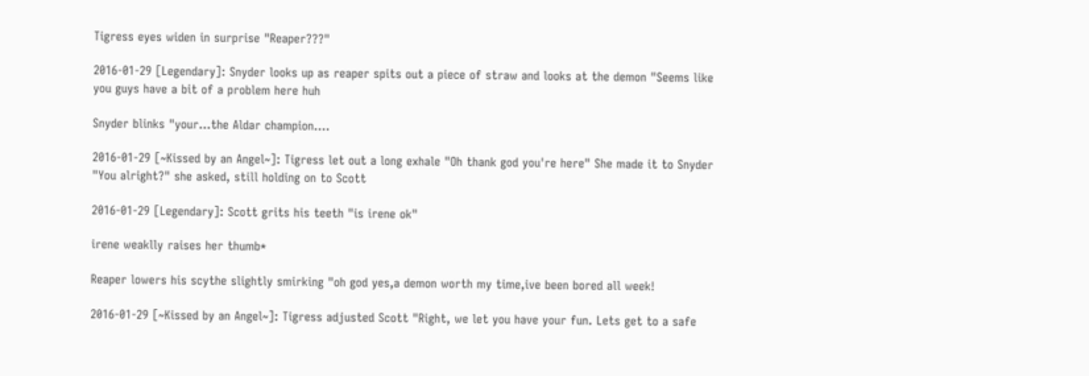Tigress eyes widen in surprise "Reaper???"

2016-01-29 [Legendary]: Snyder looks up as reaper spits out a piece of straw and looks at the demon "Seems like you guys have a bit of a problem here huh

Snyder blinks "your...the Aldar champion....

2016-01-29 [~Kissed by an Angel~]: Tigress let out a long exhale "Oh thank god you're here" She made it to Snyder "You alright?" she asked, still holding on to Scott

2016-01-29 [Legendary]: Scott grits his teeth "is irene ok"

irene weaklly raises her thumb*

Reaper lowers his scythe slightly smirking "oh god yes,a demon worth my time,ive been bored all week!

2016-01-29 [~Kissed by an Angel~]: Tigress adjusted Scott "Right, we let you have your fun. Lets get to a safe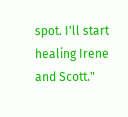spot. I'll start healing Irene and Scott."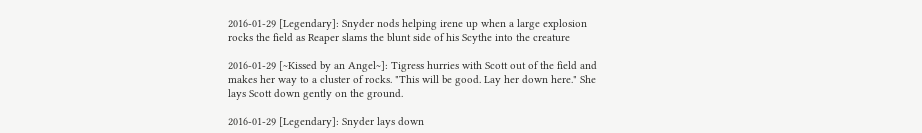2016-01-29 [Legendary]: Snyder nods helping irene up when a large explosion rocks the field as Reaper slams the blunt side of his Scythe into the creature

2016-01-29 [~Kissed by an Angel~]: Tigress hurries with Scott out of the field and makes her way to a cluster of rocks. "This will be good. Lay her down here." She lays Scott down gently on the ground.

2016-01-29 [Legendary]: Snyder lays down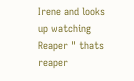Irene and looks up watching Reaper " thats reaper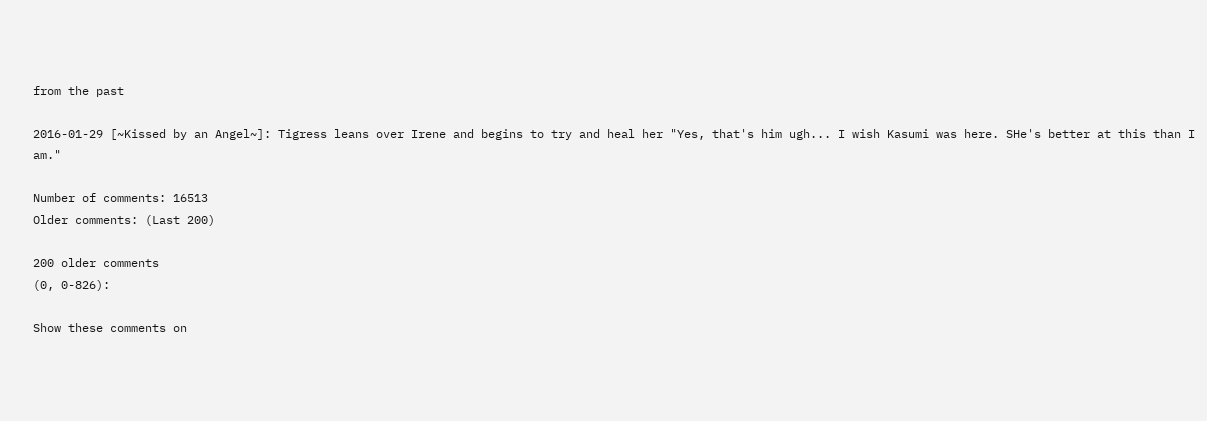from the past

2016-01-29 [~Kissed by an Angel~]: Tigress leans over Irene and begins to try and heal her "Yes, that's him ugh... I wish Kasumi was here. SHe's better at this than I am."

Number of comments: 16513
Older comments: (Last 200)

200 older comments
(0, 0-826):

Show these comments on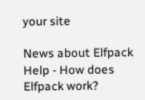your site

News about Elfpack
Help - How does Elfpack work?